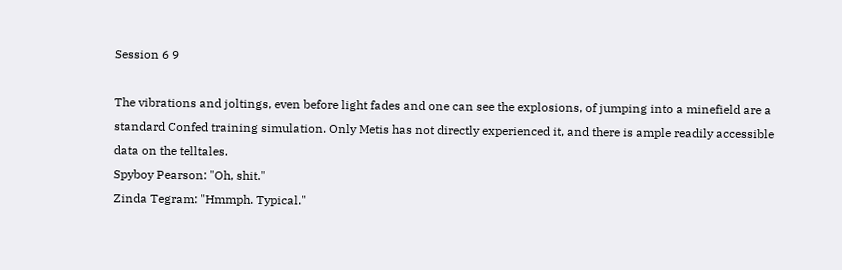Session 6 9

The vibrations and joltings, even before light fades and one can see the explosions, of jumping into a minefield are a standard Confed training simulation. Only Metis has not directly experienced it, and there is ample readily accessible data on the telltales.
Spyboy Pearson: "Oh, shit."
Zinda Tegram: "Hmmph. Typical."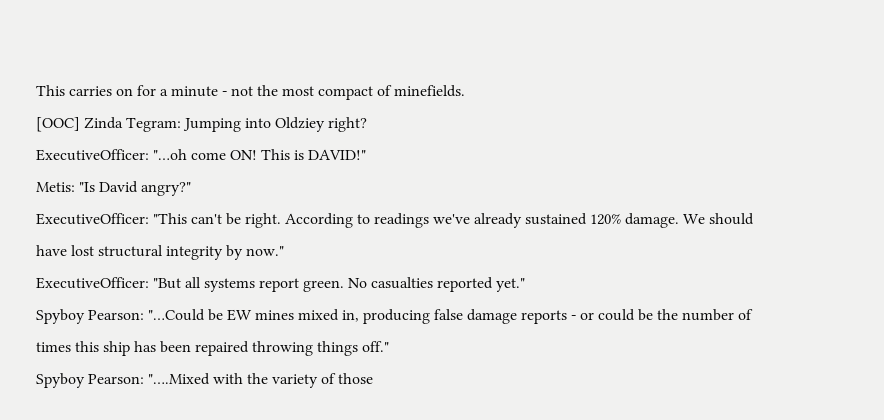This carries on for a minute - not the most compact of minefields.
[OOC] Zinda Tegram: Jumping into Oldziey right?
ExecutiveOfficer: "…oh come ON! This is DAVID!"
Metis: "Is David angry?"
ExecutiveOfficer: "This can't be right. According to readings we've already sustained 120% damage. We should have lost structural integrity by now."
ExecutiveOfficer: "But all systems report green. No casualties reported yet."
Spyboy Pearson: "…Could be EW mines mixed in, producing false damage reports - or could be the number of times this ship has been repaired throwing things off."
Spyboy Pearson: "….Mixed with the variety of those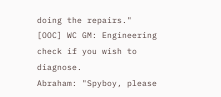doing the repairs."
[OOC] WC GM: Engineering check if you wish to diagnose.
Abraham: "Spyboy, please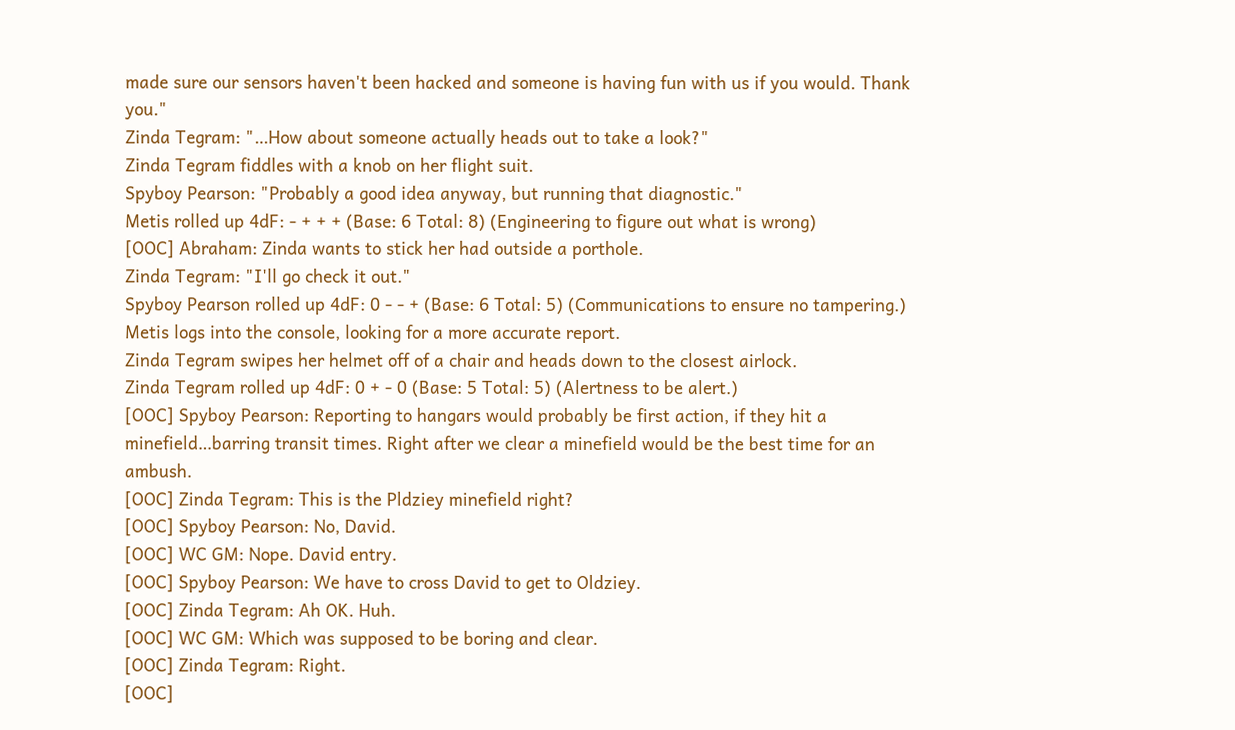made sure our sensors haven't been hacked and someone is having fun with us if you would. Thank you."
Zinda Tegram: "…How about someone actually heads out to take a look?"
Zinda Tegram fiddles with a knob on her flight suit.
Spyboy Pearson: "Probably a good idea anyway, but running that diagnostic."
Metis rolled up 4dF: - + + + (Base: 6 Total: 8) (Engineering to figure out what is wrong)
[OOC] Abraham: Zinda wants to stick her had outside a porthole.
Zinda Tegram: "I'll go check it out."
Spyboy Pearson rolled up 4dF: 0 - - + (Base: 6 Total: 5) (Communications to ensure no tampering.)
Metis logs into the console, looking for a more accurate report.
Zinda Tegram swipes her helmet off of a chair and heads down to the closest airlock.
Zinda Tegram rolled up 4dF: 0 + - 0 (Base: 5 Total: 5) (Alertness to be alert.)
[OOC] Spyboy Pearson: Reporting to hangars would probably be first action, if they hit a minefield…barring transit times. Right after we clear a minefield would be the best time for an ambush.
[OOC] Zinda Tegram: This is the Pldziey minefield right?
[OOC] Spyboy Pearson: No, David.
[OOC] WC GM: Nope. David entry.
[OOC] Spyboy Pearson: We have to cross David to get to Oldziey.
[OOC] Zinda Tegram: Ah OK. Huh.
[OOC] WC GM: Which was supposed to be boring and clear.
[OOC] Zinda Tegram: Right.
[OOC]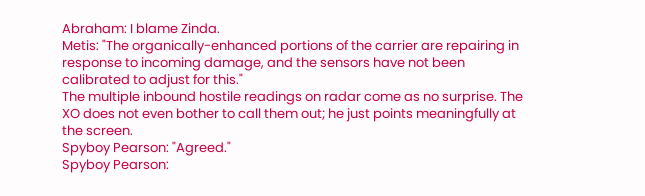Abraham: I blame Zinda.
Metis: "The organically-enhanced portions of the carrier are repairing in response to incoming damage, and the sensors have not been calibrated to adjust for this."
The multiple inbound hostile readings on radar come as no surprise. The XO does not even bother to call them out; he just points meaningfully at the screen.
Spyboy Pearson: "Agreed."
Spyboy Pearson: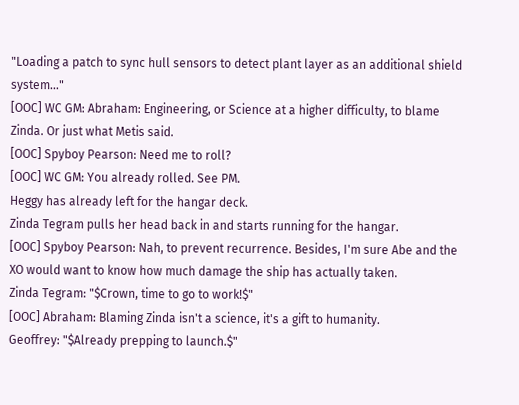"Loading a patch to sync hull sensors to detect plant layer as an additional shield system…"
[OOC] WC GM: Abraham: Engineering, or Science at a higher difficulty, to blame Zinda. Or just what Metis said.
[OOC] Spyboy Pearson: Need me to roll?
[OOC] WC GM: You already rolled. See PM.
Heggy has already left for the hangar deck.
Zinda Tegram pulls her head back in and starts running for the hangar.
[OOC] Spyboy Pearson: Nah, to prevent recurrence. Besides, I'm sure Abe and the XO would want to know how much damage the ship has actually taken.
Zinda Tegram: "$Crown, time to go to work!$"
[OOC] Abraham: Blaming Zinda isn't a science, it's a gift to humanity.
Geoffrey: "$Already prepping to launch.$"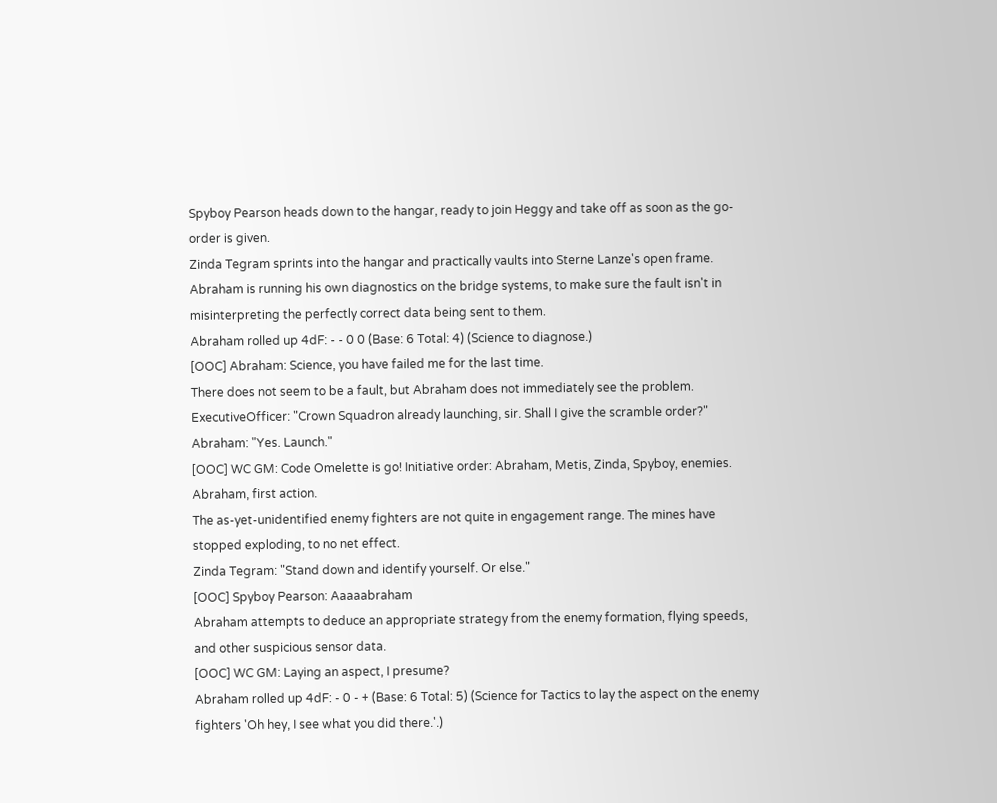Spyboy Pearson heads down to the hangar, ready to join Heggy and take off as soon as the go-order is given.
Zinda Tegram sprints into the hangar and practically vaults into Sterne Lanze's open frame.
Abraham is running his own diagnostics on the bridge systems, to make sure the fault isn't in misinterpreting the perfectly correct data being sent to them.
Abraham rolled up 4dF: - - 0 0 (Base: 6 Total: 4) (Science to diagnose.)
[OOC] Abraham: Science, you have failed me for the last time.
There does not seem to be a fault, but Abraham does not immediately see the problem.
ExecutiveOfficer: "Crown Squadron already launching, sir. Shall I give the scramble order?"
Abraham: "Yes. Launch."
[OOC] WC GM: Code Omelette is go! Initiative order: Abraham, Metis, Zinda, Spyboy, enemies. Abraham, first action.
The as-yet-unidentified enemy fighters are not quite in engagement range. The mines have stopped exploding, to no net effect.
Zinda Tegram: "Stand down and identify yourself. Or else."
[OOC] Spyboy Pearson: Aaaaabraham
Abraham attempts to deduce an appropriate strategy from the enemy formation, flying speeds, and other suspicious sensor data.
[OOC] WC GM: Laying an aspect, I presume?
Abraham rolled up 4dF: - 0 - + (Base: 6 Total: 5) (Science for Tactics to lay the aspect on the enemy fighters 'Oh hey, I see what you did there.'.)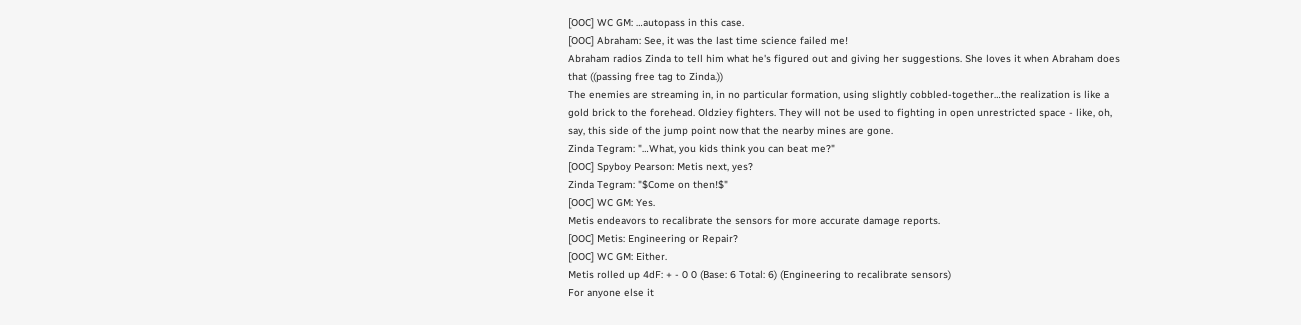[OOC] WC GM: …autopass in this case.
[OOC] Abraham: See, it was the last time science failed me!
Abraham radios Zinda to tell him what he's figured out and giving her suggestions. She loves it when Abraham does that ((passing free tag to Zinda.))
The enemies are streaming in, in no particular formation, using slightly cobbled-together…the realization is like a gold brick to the forehead. Oldziey fighters. They will not be used to fighting in open unrestricted space - like, oh, say, this side of the jump point now that the nearby mines are gone.
Zinda Tegram: "…What, you kids think you can beat me?"
[OOC] Spyboy Pearson: Metis next, yes?
Zinda Tegram: "$Come on then!$"
[OOC] WC GM: Yes.
Metis endeavors to recalibrate the sensors for more accurate damage reports.
[OOC] Metis: Engineering or Repair?
[OOC] WC GM: Either.
Metis rolled up 4dF: + - 0 0 (Base: 6 Total: 6) (Engineering to recalibrate sensors)
For anyone else it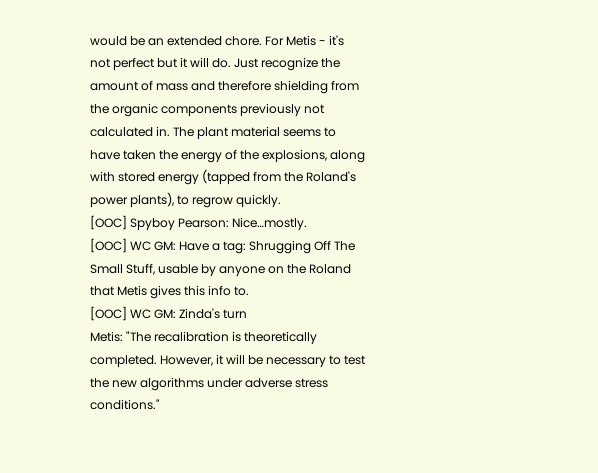would be an extended chore. For Metis - it's not perfect but it will do. Just recognize the amount of mass and therefore shielding from the organic components previously not calculated in. The plant material seems to have taken the energy of the explosions, along with stored energy (tapped from the Roland's power plants), to regrow quickly.
[OOC] Spyboy Pearson: Nice…mostly.
[OOC] WC GM: Have a tag: Shrugging Off The Small Stuff, usable by anyone on the Roland that Metis gives this info to.
[OOC] WC GM: Zinda's turn
Metis: "The recalibration is theoretically completed. However, it will be necessary to test the new algorithms under adverse stress conditions."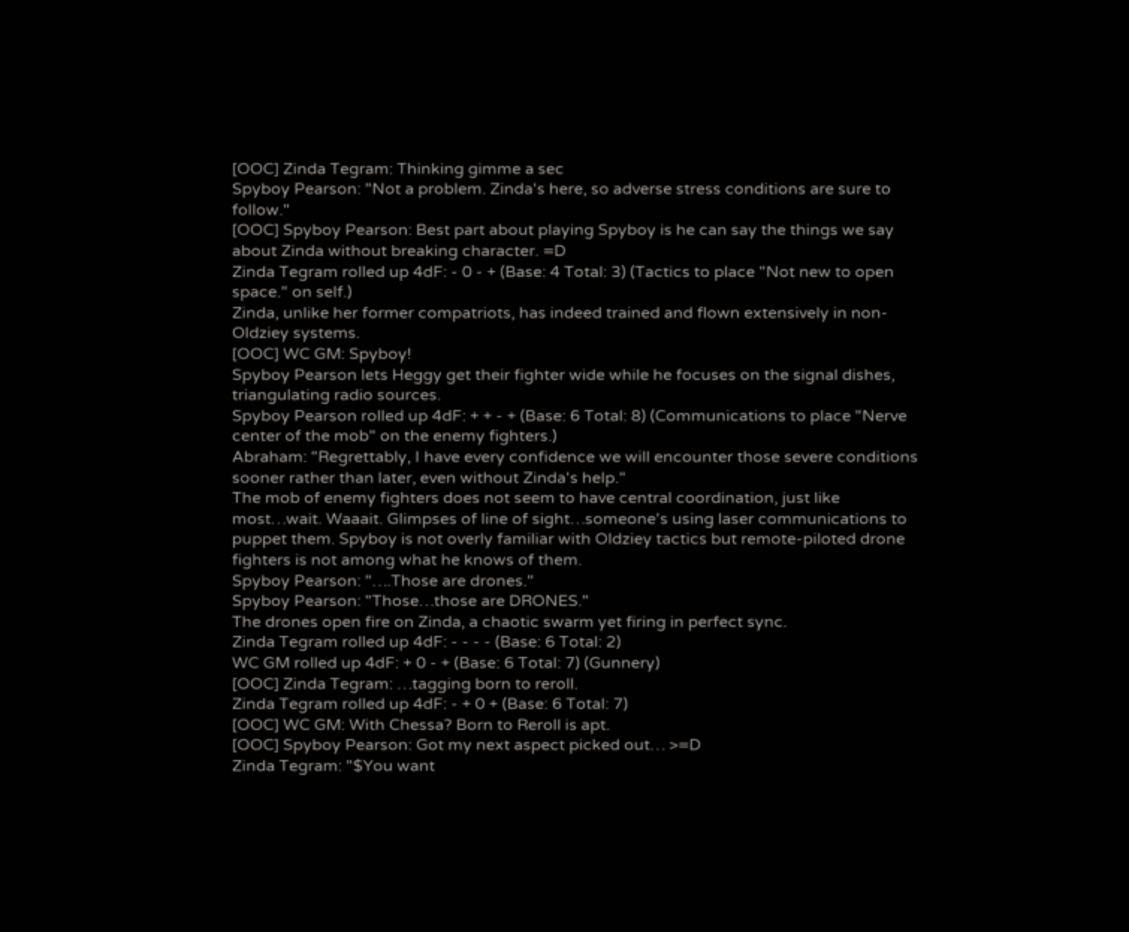[OOC] Zinda Tegram: Thinking gimme a sec
Spyboy Pearson: "Not a problem. Zinda's here, so adverse stress conditions are sure to follow."
[OOC] Spyboy Pearson: Best part about playing Spyboy is he can say the things we say about Zinda without breaking character. =D
Zinda Tegram rolled up 4dF: - 0 - + (Base: 4 Total: 3) (Tactics to place "Not new to open space." on self.)
Zinda, unlike her former compatriots, has indeed trained and flown extensively in non-Oldziey systems.
[OOC] WC GM: Spyboy!
Spyboy Pearson lets Heggy get their fighter wide while he focuses on the signal dishes, triangulating radio sources.
Spyboy Pearson rolled up 4dF: + + - + (Base: 6 Total: 8) (Communications to place "Nerve center of the mob" on the enemy fighters.)
Abraham: "Regrettably, I have every confidence we will encounter those severe conditions sooner rather than later, even without Zinda's help."
The mob of enemy fighters does not seem to have central coordination, just like most…wait. Waaait. Glimpses of line of sight…someone's using laser communications to puppet them. Spyboy is not overly familiar with Oldziey tactics but remote-piloted drone fighters is not among what he knows of them.
Spyboy Pearson: "….Those are drones."
Spyboy Pearson: "Those…those are DRONES."
The drones open fire on Zinda, a chaotic swarm yet firing in perfect sync.
Zinda Tegram rolled up 4dF: - - - - (Base: 6 Total: 2)
WC GM rolled up 4dF: + 0 - + (Base: 6 Total: 7) (Gunnery)
[OOC] Zinda Tegram: …tagging born to reroll.
Zinda Tegram rolled up 4dF: - + 0 + (Base: 6 Total: 7)
[OOC] WC GM: With Chessa? Born to Reroll is apt.
[OOC] Spyboy Pearson: Got my next aspect picked out… >=D
Zinda Tegram: "$You want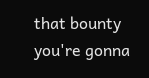that bounty you're gonna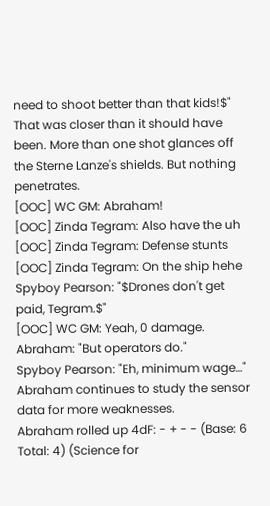need to shoot better than that kids!$"
That was closer than it should have been. More than one shot glances off the Sterne Lanze's shields. But nothing penetrates.
[OOC] WC GM: Abraham!
[OOC] Zinda Tegram: Also have the uh
[OOC] Zinda Tegram: Defense stunts
[OOC] Zinda Tegram: On the ship hehe
Spyboy Pearson: "$Drones don't get paid, Tegram.$"
[OOC] WC GM: Yeah, 0 damage.
Abraham: "But operators do."
Spyboy Pearson: "Eh, minimum wage…"
Abraham continues to study the sensor data for more weaknesses.
Abraham rolled up 4dF: - + - - (Base: 6 Total: 4) (Science for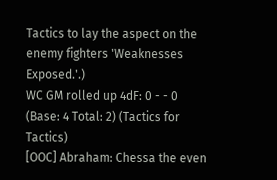Tactics to lay the aspect on the enemy fighters 'Weaknesses Exposed.'.)
WC GM rolled up 4dF: 0 - - 0 (Base: 4 Total: 2) (Tactics for Tactics)
[OOC] Abraham: Chessa the even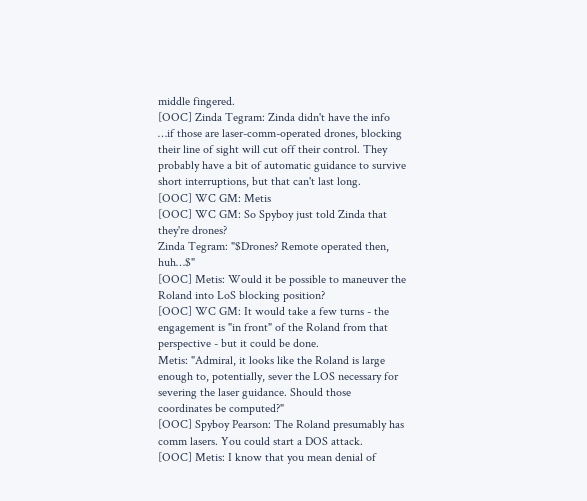middle fingered.
[OOC] Zinda Tegram: Zinda didn't have the info
…if those are laser-comm-operated drones, blocking their line of sight will cut off their control. They probably have a bit of automatic guidance to survive short interruptions, but that can't last long.
[OOC] WC GM: Metis
[OOC] WC GM: So Spyboy just told Zinda that they're drones?
Zinda Tegram: "$Drones? Remote operated then, huh…$"
[OOC] Metis: Would it be possible to maneuver the Roland into LoS blocking position?
[OOC] WC GM: It would take a few turns - the engagement is "in front" of the Roland from that perspective - but it could be done.
Metis: "Admiral, it looks like the Roland is large enough to, potentially, sever the LOS necessary for severing the laser guidance. Should those coordinates be computed?"
[OOC] Spyboy Pearson: The Roland presumably has comm lasers. You could start a DOS attack.
[OOC] Metis: I know that you mean denial of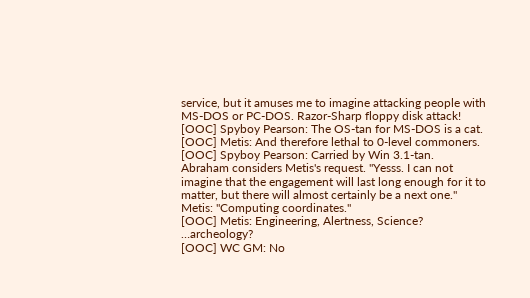service, but it amuses me to imagine attacking people with MS-DOS or PC-DOS. Razor-Sharp floppy disk attack!
[OOC] Spyboy Pearson: The OS-tan for MS-DOS is a cat.
[OOC] Metis: And therefore lethal to 0-level commoners.
[OOC] Spyboy Pearson: Carried by Win 3.1-tan.
Abraham considers Metis's request. "Yesss. I can not imagine that the engagement will last long enough for it to matter, but there will almost certainly be a next one."
Metis: "Computing coordinates."
[OOC] Metis: Engineering, Alertness, Science? …archeology?
[OOC] WC GM: No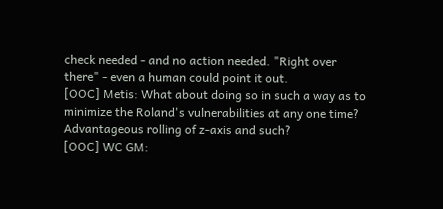check needed - and no action needed. "Right over there" - even a human could point it out.
[OOC] Metis: What about doing so in such a way as to minimize the Roland's vulnerabilities at any one time? Advantageous rolling of z-axis and such?
[OOC] WC GM: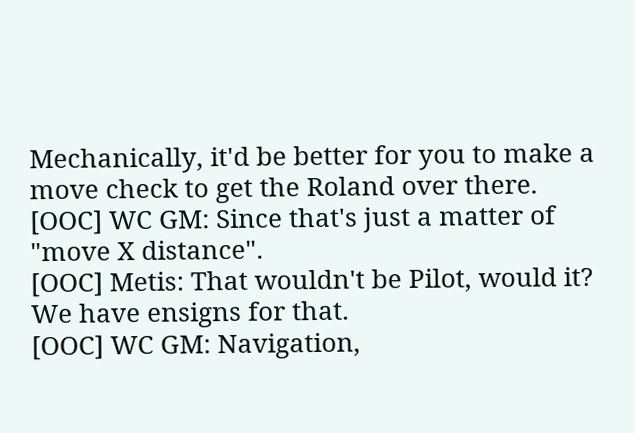Mechanically, it'd be better for you to make a move check to get the Roland over there.
[OOC] WC GM: Since that's just a matter of "move X distance".
[OOC] Metis: That wouldn't be Pilot, would it? We have ensigns for that.
[OOC] WC GM: Navigation,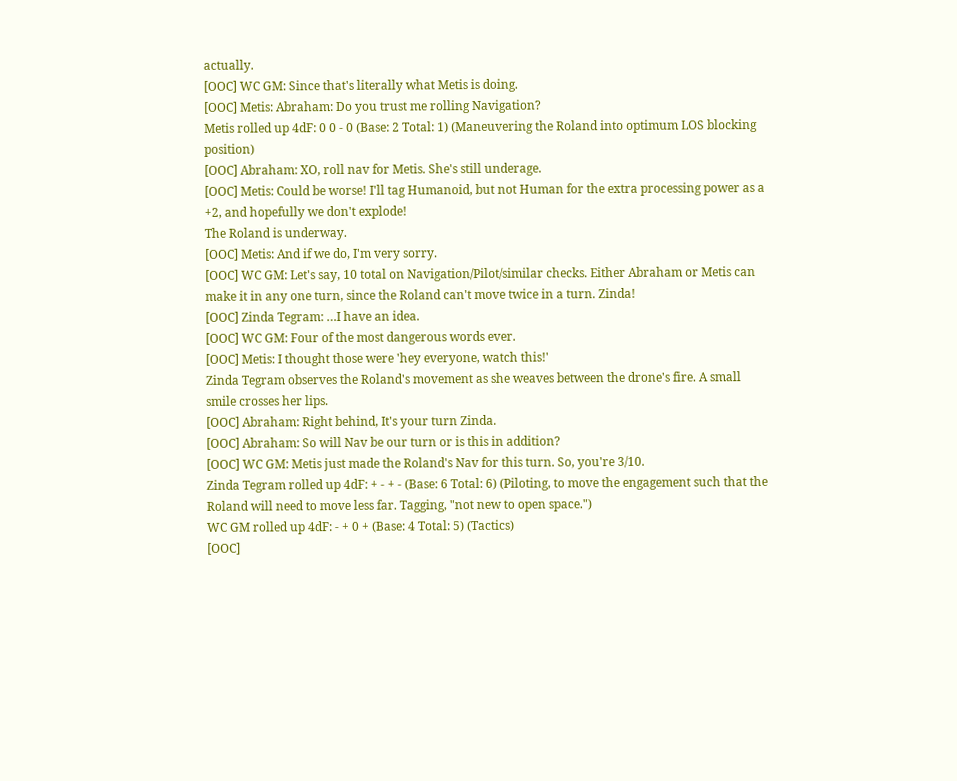actually.
[OOC] WC GM: Since that's literally what Metis is doing.
[OOC] Metis: Abraham: Do you trust me rolling Navigation?
Metis rolled up 4dF: 0 0 - 0 (Base: 2 Total: 1) (Maneuvering the Roland into optimum LOS blocking position)
[OOC] Abraham: XO, roll nav for Metis. She's still underage.
[OOC] Metis: Could be worse! I'll tag Humanoid, but not Human for the extra processing power as a +2, and hopefully we don't explode!
The Roland is underway.
[OOC] Metis: And if we do, I'm very sorry.
[OOC] WC GM: Let's say, 10 total on Navigation/Pilot/similar checks. Either Abraham or Metis can make it in any one turn, since the Roland can't move twice in a turn. Zinda!
[OOC] Zinda Tegram: …I have an idea.
[OOC] WC GM: Four of the most dangerous words ever.
[OOC] Metis: I thought those were 'hey everyone, watch this!'
Zinda Tegram observes the Roland's movement as she weaves between the drone's fire. A small smile crosses her lips.
[OOC] Abraham: Right behind, It's your turn Zinda.
[OOC] Abraham: So will Nav be our turn or is this in addition?
[OOC] WC GM: Metis just made the Roland's Nav for this turn. So, you're 3/10.
Zinda Tegram rolled up 4dF: + - + - (Base: 6 Total: 6) (Piloting, to move the engagement such that the Roland will need to move less far. Tagging, "not new to open space.")
WC GM rolled up 4dF: - + 0 + (Base: 4 Total: 5) (Tactics)
[OOC]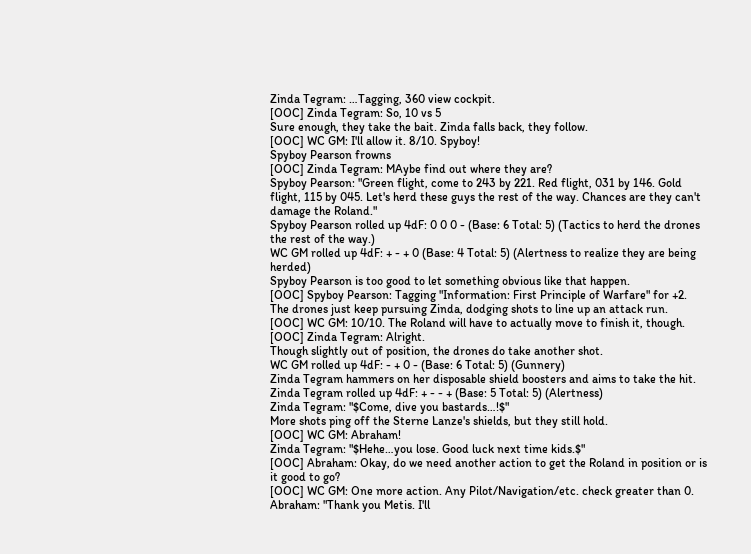Zinda Tegram: …Tagging, 360 view cockpit.
[OOC] Zinda Tegram: So, 10 vs 5
Sure enough, they take the bait. Zinda falls back, they follow.
[OOC] WC GM: I'll allow it. 8/10. Spyboy!
Spyboy Pearson frowns
[OOC] Zinda Tegram: MAybe find out where they are?
Spyboy Pearson: "Green flight, come to 243 by 221. Red flight, 031 by 146. Gold flight, 115 by 045. Let's herd these guys the rest of the way. Chances are they can't damage the Roland."
Spyboy Pearson rolled up 4dF: 0 0 0 - (Base: 6 Total: 5) (Tactics to herd the drones the rest of the way.)
WC GM rolled up 4dF: + - + 0 (Base: 4 Total: 5) (Alertness to realize they are being herded)
Spyboy Pearson is too good to let something obvious like that happen.
[OOC] Spyboy Pearson: Tagging "Information: First Principle of Warfare" for +2.
The drones just keep pursuing Zinda, dodging shots to line up an attack run.
[OOC] WC GM: 10/10. The Roland will have to actually move to finish it, though.
[OOC] Zinda Tegram: Alright.
Though slightly out of position, the drones do take another shot.
WC GM rolled up 4dF: - + 0 - (Base: 6 Total: 5) (Gunnery)
Zinda Tegram hammers on her disposable shield boosters and aims to take the hit.
Zinda Tegram rolled up 4dF: + - - + (Base: 5 Total: 5) (Alertness)
Zinda Tegram: "$Come, dive you bastards…!$"
More shots ping off the Sterne Lanze's shields, but they still hold.
[OOC] WC GM: Abraham!
Zinda Tegram: "$Hehe…you lose. Good luck next time kids.$"
[OOC] Abraham: Okay, do we need another action to get the Roland in position or is it good to go?
[OOC] WC GM: One more action. Any Pilot/Navigation/etc. check greater than 0.
Abraham: "Thank you Metis. I'll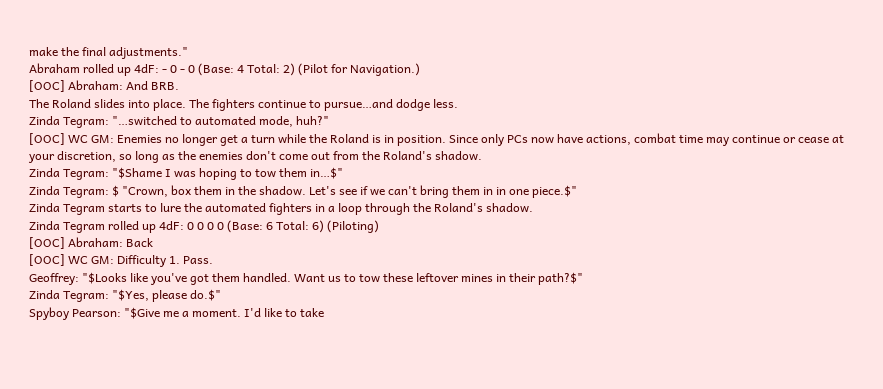make the final adjustments."
Abraham rolled up 4dF: - 0 - 0 (Base: 4 Total: 2) (Pilot for Navigation.)
[OOC] Abraham: And BRB.
The Roland slides into place. The fighters continue to pursue…and dodge less.
Zinda Tegram: "…switched to automated mode, huh?"
[OOC] WC GM: Enemies no longer get a turn while the Roland is in position. Since only PCs now have actions, combat time may continue or cease at your discretion, so long as the enemies don't come out from the Roland's shadow.
Zinda Tegram: "$Shame I was hoping to tow them in…$"
Zinda Tegram: $ "Crown, box them in the shadow. Let's see if we can't bring them in in one piece.$"
Zinda Tegram starts to lure the automated fighters in a loop through the Roland's shadow.
Zinda Tegram rolled up 4dF: 0 0 0 0 (Base: 6 Total: 6) (Piloting)
[OOC] Abraham: Back
[OOC] WC GM: Difficulty 1. Pass.
Geoffrey: "$Looks like you've got them handled. Want us to tow these leftover mines in their path?$"
Zinda Tegram: "$Yes, please do.$"
Spyboy Pearson: "$Give me a moment. I'd like to take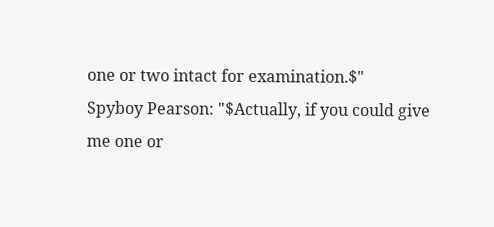one or two intact for examination.$"
Spyboy Pearson: "$Actually, if you could give me one or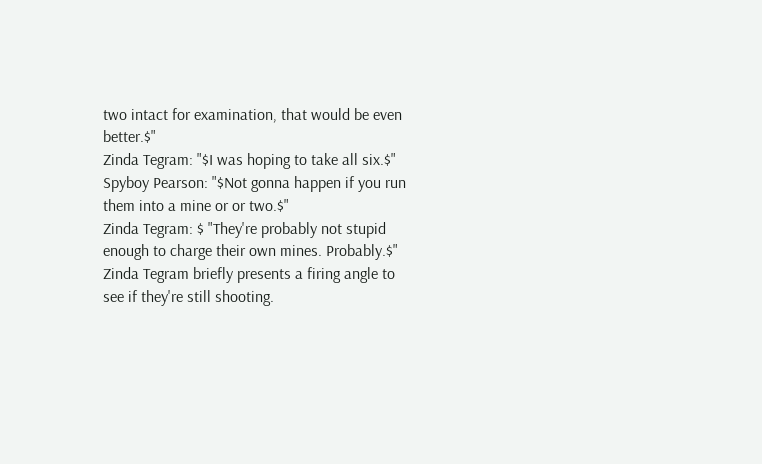two intact for examination, that would be even better.$"
Zinda Tegram: "$I was hoping to take all six.$"
Spyboy Pearson: "$Not gonna happen if you run them into a mine or or two.$"
Zinda Tegram: $ "They're probably not stupid enough to charge their own mines. Probably.$"
Zinda Tegram briefly presents a firing angle to see if they're still shooting.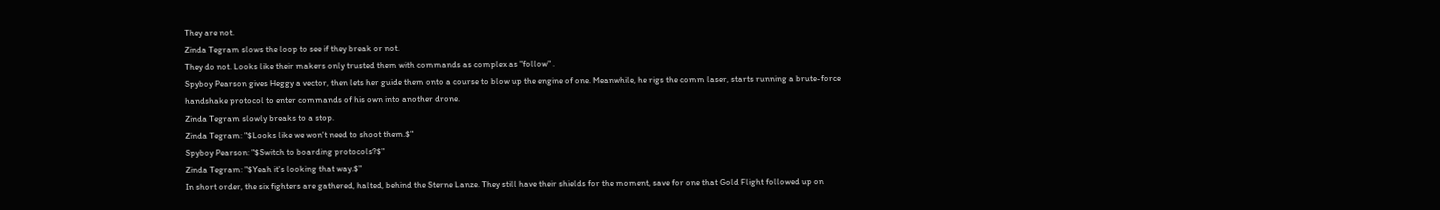They are not.
Zinda Tegram slows the loop to see if they break or not.
They do not. Looks like their makers only trusted them with commands as complex as "follow" .
Spyboy Pearson gives Heggy a vector, then lets her guide them onto a course to blow up the engine of one. Meanwhile, he rigs the comm laser, starts running a brute-force handshake protocol to enter commands of his own into another drone.
Zinda Tegram slowly breaks to a stop.
Zinda Tegram: "$Looks like we won't need to shoot them.$"
Spyboy Pearson: "$Switch to boarding protocols?$"
Zinda Tegram: "$Yeah it's looking that way.$"
In short order, the six fighters are gathered, halted, behind the Sterne Lanze. They still have their shields for the moment, save for one that Gold Flight followed up on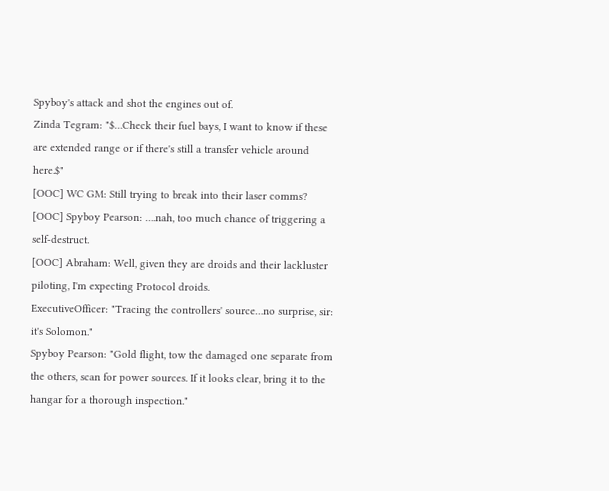Spyboy's attack and shot the engines out of.
Zinda Tegram: "$…Check their fuel bays, I want to know if these are extended range or if there's still a transfer vehicle around here.$"
[OOC] WC GM: Still trying to break into their laser comms?
[OOC] Spyboy Pearson: ….nah, too much chance of triggering a self-destruct.
[OOC] Abraham: Well, given they are droids and their lackluster piloting, I'm expecting Protocol droids.
ExecutiveOfficer: "Tracing the controllers' source…no surprise, sir: it's Solomon."
Spyboy Pearson: "Gold flight, tow the damaged one separate from the others, scan for power sources. If it looks clear, bring it to the hangar for a thorough inspection."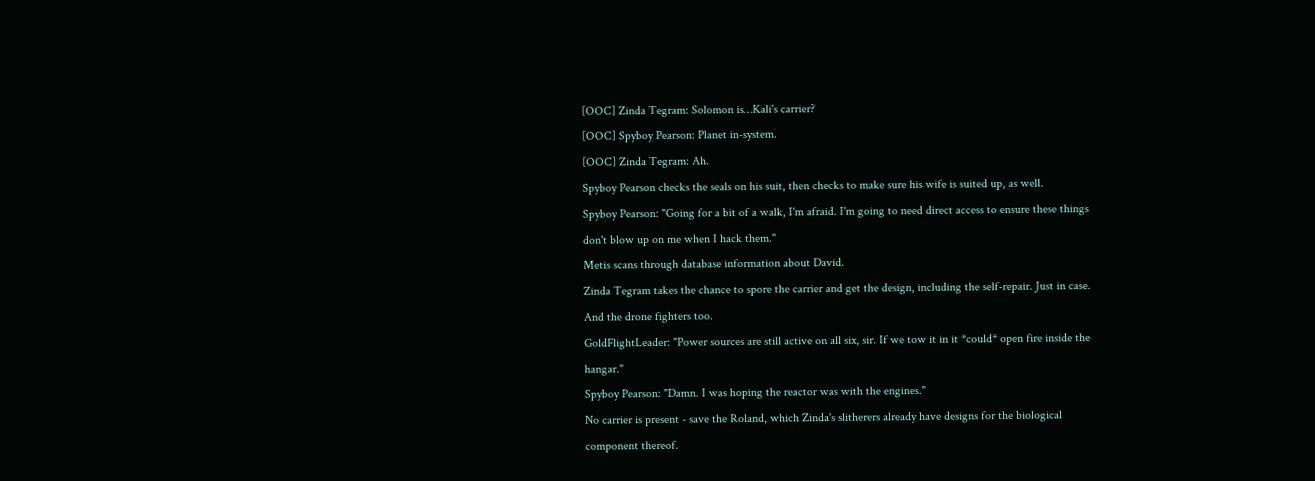[OOC] Zinda Tegram: Solomon is…Kali's carrier?
[OOC] Spyboy Pearson: Planet in-system.
[OOC] Zinda Tegram: Ah.
Spyboy Pearson checks the seals on his suit, then checks to make sure his wife is suited up, as well.
Spyboy Pearson: "Going for a bit of a walk, I'm afraid. I'm going to need direct access to ensure these things don't blow up on me when I hack them."
Metis scans through database information about David.
Zinda Tegram takes the chance to spore the carrier and get the design, including the self-repair. Just in case.
And the drone fighters too.
GoldFlightLeader: "Power sources are still active on all six, sir. If we tow it in it *could* open fire inside the hangar."
Spyboy Pearson: "Damn. I was hoping the reactor was with the engines."
No carrier is present - save the Roland, which Zinda's slitherers already have designs for the biological component thereof.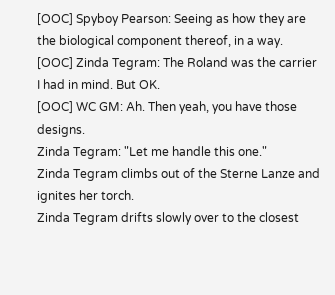[OOC] Spyboy Pearson: Seeing as how they are the biological component thereof, in a way.
[OOC] Zinda Tegram: The Roland was the carrier I had in mind. But OK.
[OOC] WC GM: Ah. Then yeah, you have those designs.
Zinda Tegram: "Let me handle this one."
Zinda Tegram climbs out of the Sterne Lanze and ignites her torch.
Zinda Tegram drifts slowly over to the closest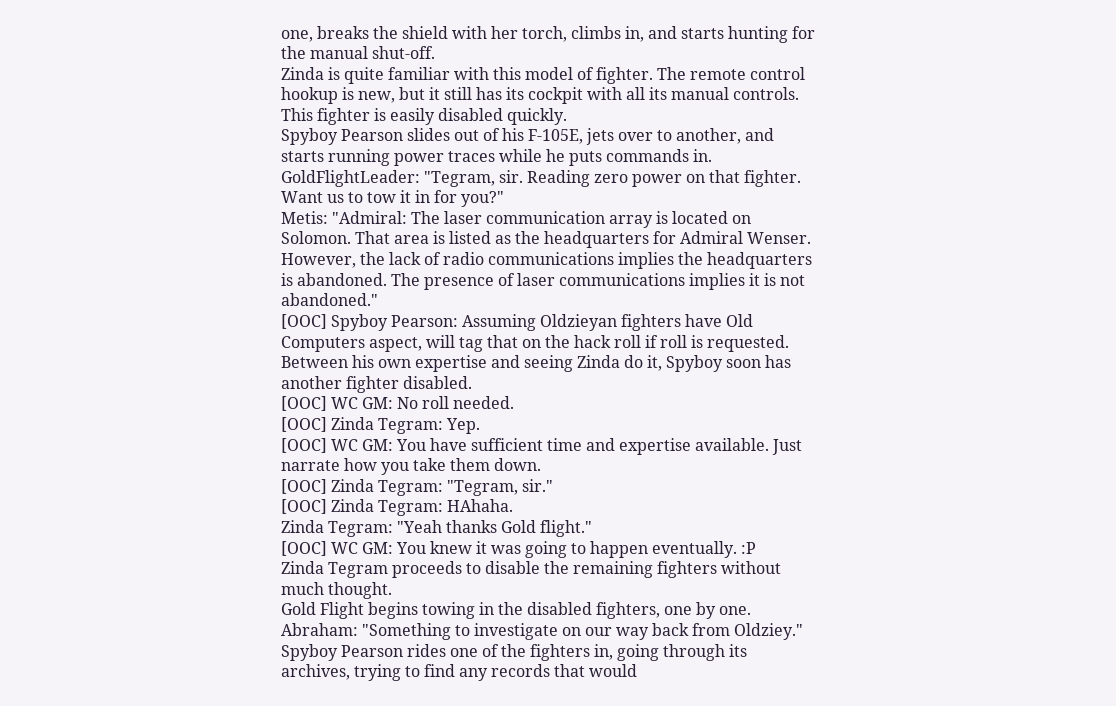one, breaks the shield with her torch, climbs in, and starts hunting for the manual shut-off.
Zinda is quite familiar with this model of fighter. The remote control hookup is new, but it still has its cockpit with all its manual controls. This fighter is easily disabled quickly.
Spyboy Pearson slides out of his F-105E, jets over to another, and starts running power traces while he puts commands in.
GoldFlightLeader: "Tegram, sir. Reading zero power on that fighter. Want us to tow it in for you?"
Metis: "Admiral: The laser communication array is located on Solomon. That area is listed as the headquarters for Admiral Wenser. However, the lack of radio communications implies the headquarters is abandoned. The presence of laser communications implies it is not abandoned."
[OOC] Spyboy Pearson: Assuming Oldzieyan fighters have Old Computers aspect, will tag that on the hack roll if roll is requested.
Between his own expertise and seeing Zinda do it, Spyboy soon has another fighter disabled.
[OOC] WC GM: No roll needed.
[OOC] Zinda Tegram: Yep.
[OOC] WC GM: You have sufficient time and expertise available. Just narrate how you take them down.
[OOC] Zinda Tegram: "Tegram, sir."
[OOC] Zinda Tegram: HAhaha.
Zinda Tegram: "Yeah thanks Gold flight."
[OOC] WC GM: You knew it was going to happen eventually. :P
Zinda Tegram proceeds to disable the remaining fighters without much thought.
Gold Flight begins towing in the disabled fighters, one by one.
Abraham: "Something to investigate on our way back from Oldziey."
Spyboy Pearson rides one of the fighters in, going through its archives, trying to find any records that would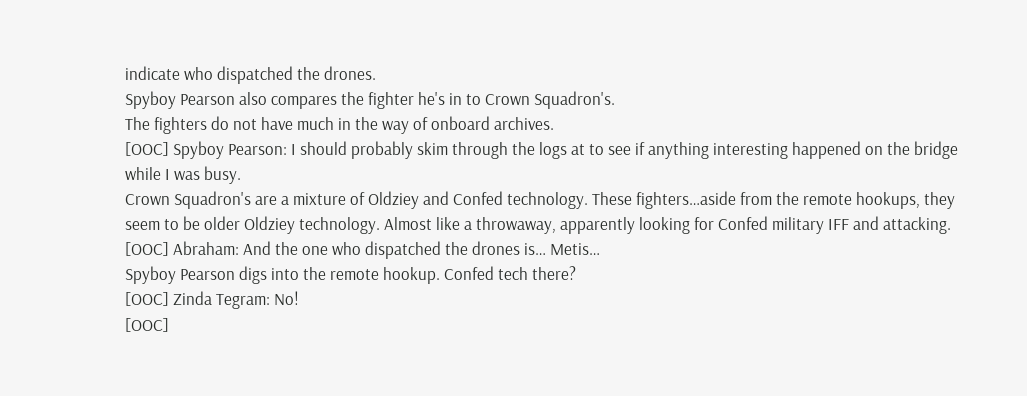indicate who dispatched the drones.
Spyboy Pearson also compares the fighter he's in to Crown Squadron's.
The fighters do not have much in the way of onboard archives.
[OOC] Spyboy Pearson: I should probably skim through the logs at to see if anything interesting happened on the bridge while I was busy.
Crown Squadron's are a mixture of Oldziey and Confed technology. These fighters…aside from the remote hookups, they seem to be older Oldziey technology. Almost like a throwaway, apparently looking for Confed military IFF and attacking.
[OOC] Abraham: And the one who dispatched the drones is… Metis…
Spyboy Pearson digs into the remote hookup. Confed tech there?
[OOC] Zinda Tegram: No!
[OOC]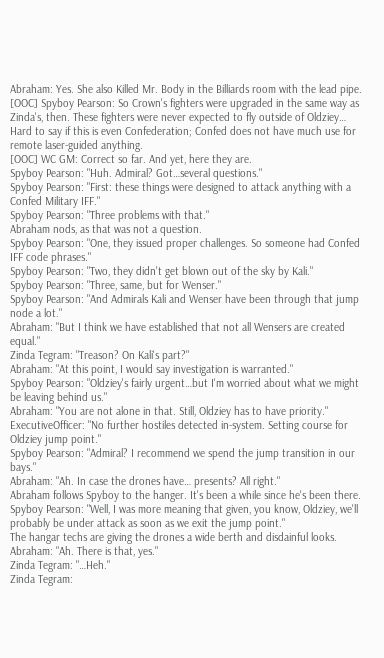Abraham: Yes. She also Killed Mr. Body in the Billiards room with the lead pipe.
[OOC] Spyboy Pearson: So Crown's fighters were upgraded in the same way as Zinda's, then. These fighters were never expected to fly outside of Oldziey…
Hard to say if this is even Confederation; Confed does not have much use for remote laser-guided anything.
[OOC] WC GM: Correct so far. And yet, here they are.
Spyboy Pearson: "Huh. Admiral? Got…several questions."
Spyboy Pearson: "First: these things were designed to attack anything with a Confed Military IFF."
Spyboy Pearson: "Three problems with that."
Abraham nods, as that was not a question.
Spyboy Pearson: "One, they issued proper challenges. So someone had Confed IFF code phrases."
Spyboy Pearson: "Two, they didn't get blown out of the sky by Kali."
Spyboy Pearson: "Three, same, but for Wenser."
Spyboy Pearson: "And Admirals Kali and Wenser have been through that jump node a lot."
Abraham: "But I think we have established that not all Wensers are created equal."
Zinda Tegram: "Treason? On Kali's part?"
Abraham: "At this point, I would say investigation is warranted."
Spyboy Pearson: "Oldziey's fairly urgent…but I'm worried about what we might be leaving behind us."
Abraham: "You are not alone in that. Still, Oldziey has to have priority."
ExecutiveOfficer: "No further hostiles detected in-system. Setting course for Oldziey jump point."
Spyboy Pearson: "Admiral? I recommend we spend the jump transition in our bays."
Abraham: "Ah. In case the drones have… presents? All right."
Abraham follows Spyboy to the hanger. It's been a while since he's been there.
Spyboy Pearson: "Well, I was more meaning that given, you know, Oldziey, we'll probably be under attack as soon as we exit the jump point."
The hangar techs are giving the drones a wide berth and disdainful looks.
Abraham: "Ah. There is that, yes."
Zinda Tegram: "…Heh."
Zinda Tegram: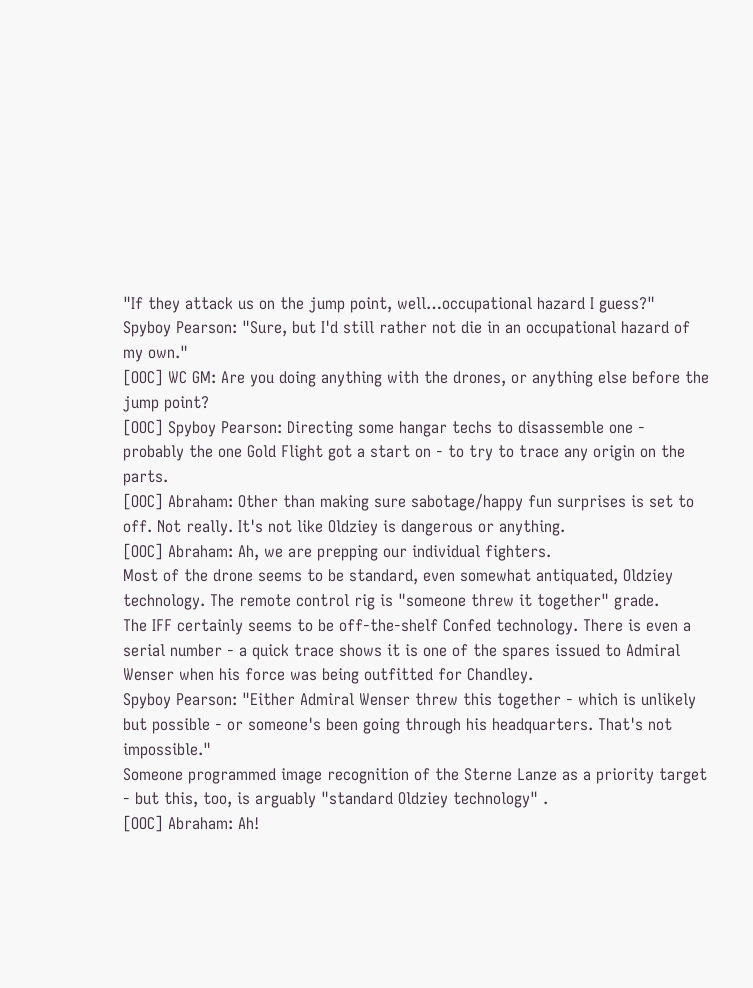"If they attack us on the jump point, well…occupational hazard I guess?"
Spyboy Pearson: "Sure, but I'd still rather not die in an occupational hazard of my own."
[OOC] WC GM: Are you doing anything with the drones, or anything else before the jump point?
[OOC] Spyboy Pearson: Directing some hangar techs to disassemble one - probably the one Gold Flight got a start on - to try to trace any origin on the parts.
[OOC] Abraham: Other than making sure sabotage/happy fun surprises is set to off. Not really. It's not like Oldziey is dangerous or anything.
[OOC] Abraham: Ah, we are prepping our individual fighters.
Most of the drone seems to be standard, even somewhat antiquated, Oldziey technology. The remote control rig is "someone threw it together" grade.
The IFF certainly seems to be off-the-shelf Confed technology. There is even a serial number - a quick trace shows it is one of the spares issued to Admiral Wenser when his force was being outfitted for Chandley.
Spyboy Pearson: "Either Admiral Wenser threw this together - which is unlikely but possible - or someone's been going through his headquarters. That's not impossible."
Someone programmed image recognition of the Sterne Lanze as a priority target - but this, too, is arguably "standard Oldziey technology" .
[OOC] Abraham: Ah!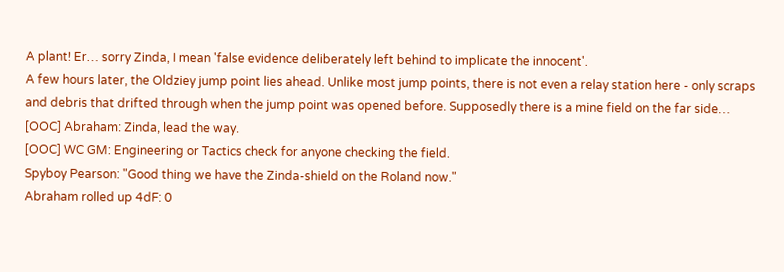A plant! Er… sorry Zinda, I mean 'false evidence deliberately left behind to implicate the innocent'.
A few hours later, the Oldziey jump point lies ahead. Unlike most jump points, there is not even a relay station here - only scraps and debris that drifted through when the jump point was opened before. Supposedly there is a mine field on the far side…
[OOC] Abraham: Zinda, lead the way.
[OOC] WC GM: Engineering or Tactics check for anyone checking the field.
Spyboy Pearson: "Good thing we have the Zinda-shield on the Roland now."
Abraham rolled up 4dF: 0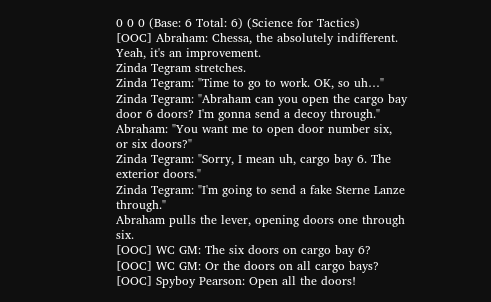0 0 0 (Base: 6 Total: 6) (Science for Tactics)
[OOC] Abraham: Chessa, the absolutely indifferent. Yeah, it's an improvement.
Zinda Tegram stretches.
Zinda Tegram: "Time to go to work. OK, so uh…"
Zinda Tegram: "Abraham can you open the cargo bay door 6 doors? I'm gonna send a decoy through."
Abraham: "You want me to open door number six, or six doors?"
Zinda Tegram: "Sorry, I mean uh, cargo bay 6. The exterior doors."
Zinda Tegram: "I'm going to send a fake Sterne Lanze through."
Abraham pulls the lever, opening doors one through six.
[OOC] WC GM: The six doors on cargo bay 6?
[OOC] WC GM: Or the doors on all cargo bays?
[OOC] Spyboy Pearson: Open all the doors!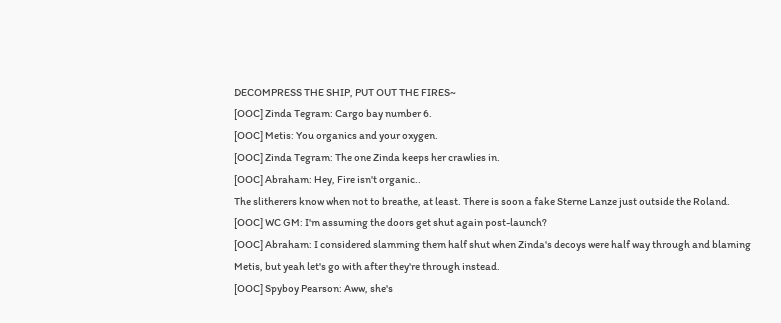DECOMPRESS THE SHIP, PUT OUT THE FIRES~
[OOC] Zinda Tegram: Cargo bay number 6.
[OOC] Metis: You organics and your oxygen.
[OOC] Zinda Tegram: The one Zinda keeps her crawlies in.
[OOC] Abraham: Hey, Fire isn't organic..
The slitherers know when not to breathe, at least. There is soon a fake Sterne Lanze just outside the Roland.
[OOC] WC GM: I'm assuming the doors get shut again post-launch?
[OOC] Abraham: I considered slamming them half shut when Zinda's decoys were half way through and blaming Metis, but yeah let's go with after they're through instead.
[OOC] Spyboy Pearson: Aww, she's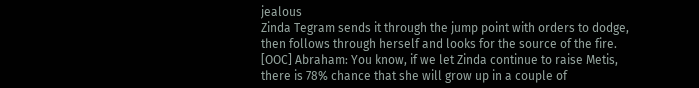jealous
Zinda Tegram sends it through the jump point with orders to dodge, then follows through herself and looks for the source of the fire.
[OOC] Abraham: You know, if we let Zinda continue to raise Metis, there is 78% chance that she will grow up in a couple of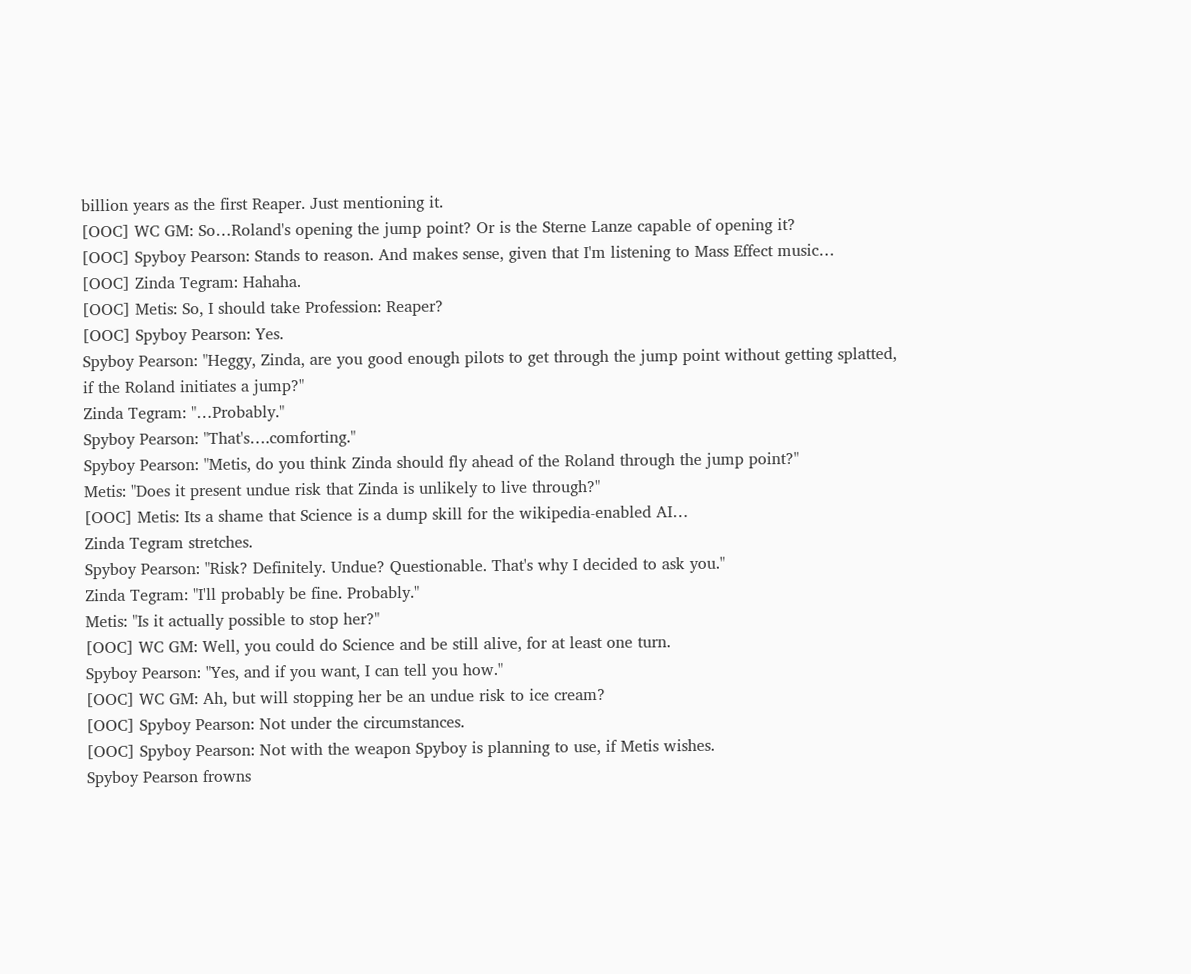billion years as the first Reaper. Just mentioning it.
[OOC] WC GM: So…Roland's opening the jump point? Or is the Sterne Lanze capable of opening it?
[OOC] Spyboy Pearson: Stands to reason. And makes sense, given that I'm listening to Mass Effect music…
[OOC] Zinda Tegram: Hahaha.
[OOC] Metis: So, I should take Profession: Reaper?
[OOC] Spyboy Pearson: Yes.
Spyboy Pearson: "Heggy, Zinda, are you good enough pilots to get through the jump point without getting splatted, if the Roland initiates a jump?"
Zinda Tegram: "…Probably."
Spyboy Pearson: "That's….comforting."
Spyboy Pearson: "Metis, do you think Zinda should fly ahead of the Roland through the jump point?"
Metis: "Does it present undue risk that Zinda is unlikely to live through?"
[OOC] Metis: Its a shame that Science is a dump skill for the wikipedia-enabled AI…
Zinda Tegram stretches.
Spyboy Pearson: "Risk? Definitely. Undue? Questionable. That's why I decided to ask you."
Zinda Tegram: "I'll probably be fine. Probably."
Metis: "Is it actually possible to stop her?"
[OOC] WC GM: Well, you could do Science and be still alive, for at least one turn.
Spyboy Pearson: "Yes, and if you want, I can tell you how."
[OOC] WC GM: Ah, but will stopping her be an undue risk to ice cream?
[OOC] Spyboy Pearson: Not under the circumstances.
[OOC] Spyboy Pearson: Not with the weapon Spyboy is planning to use, if Metis wishes.
Spyboy Pearson frowns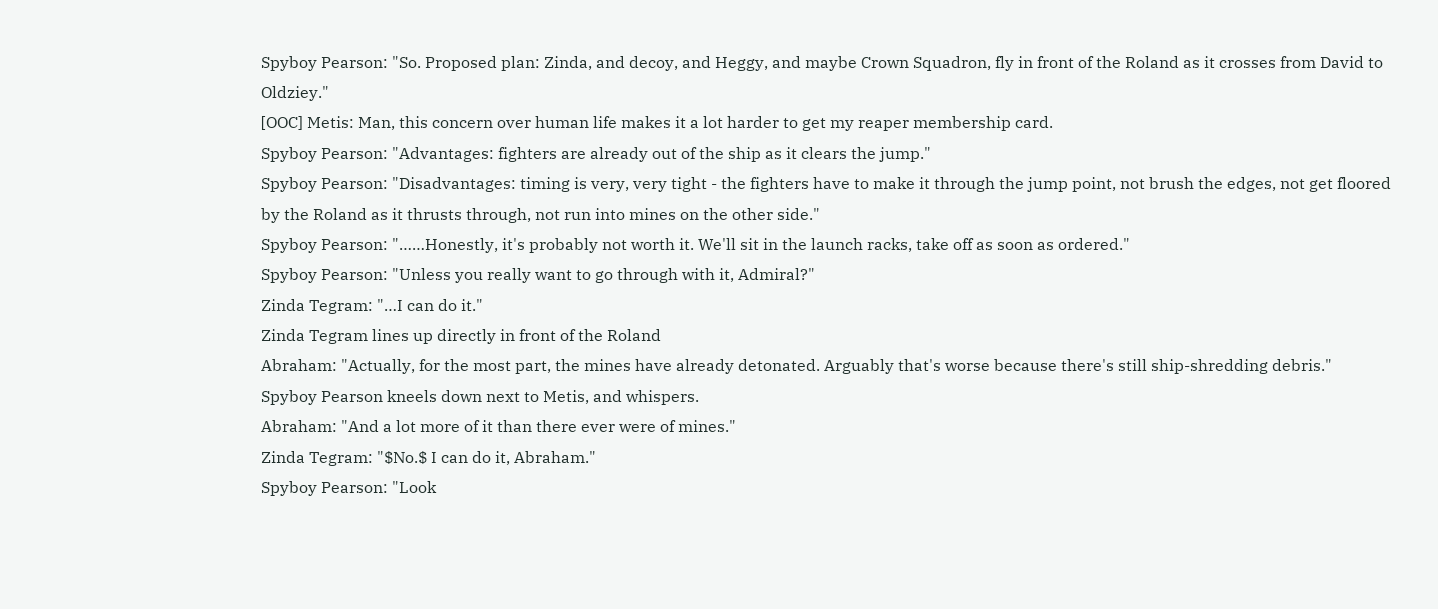Spyboy Pearson: "So. Proposed plan: Zinda, and decoy, and Heggy, and maybe Crown Squadron, fly in front of the Roland as it crosses from David to Oldziey."
[OOC] Metis: Man, this concern over human life makes it a lot harder to get my reaper membership card.
Spyboy Pearson: "Advantages: fighters are already out of the ship as it clears the jump."
Spyboy Pearson: "Disadvantages: timing is very, very tight - the fighters have to make it through the jump point, not brush the edges, not get floored by the Roland as it thrusts through, not run into mines on the other side."
Spyboy Pearson: "……Honestly, it's probably not worth it. We'll sit in the launch racks, take off as soon as ordered."
Spyboy Pearson: "Unless you really want to go through with it, Admiral?"
Zinda Tegram: "…I can do it."
Zinda Tegram lines up directly in front of the Roland
Abraham: "Actually, for the most part, the mines have already detonated. Arguably that's worse because there's still ship-shredding debris."
Spyboy Pearson kneels down next to Metis, and whispers.
Abraham: "And a lot more of it than there ever were of mines."
Zinda Tegram: "$No.$ I can do it, Abraham."
Spyboy Pearson: "Look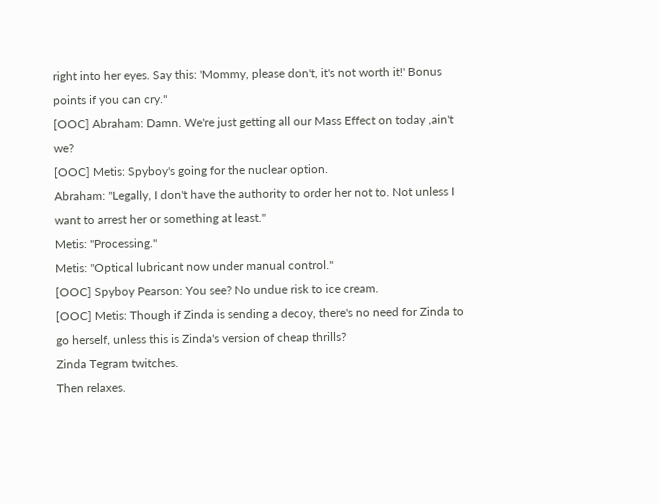right into her eyes. Say this: 'Mommy, please don't, it's not worth it!' Bonus points if you can cry."
[OOC] Abraham: Damn. We're just getting all our Mass Effect on today ,ain't we?
[OOC] Metis: Spyboy's going for the nuclear option.
Abraham: "Legally, I don't have the authority to order her not to. Not unless I want to arrest her or something at least."
Metis: "Processing."
Metis: "Optical lubricant now under manual control."
[OOC] Spyboy Pearson: You see? No undue risk to ice cream.
[OOC] Metis: Though if Zinda is sending a decoy, there's no need for Zinda to go herself, unless this is Zinda's version of cheap thrills?
Zinda Tegram twitches.
Then relaxes.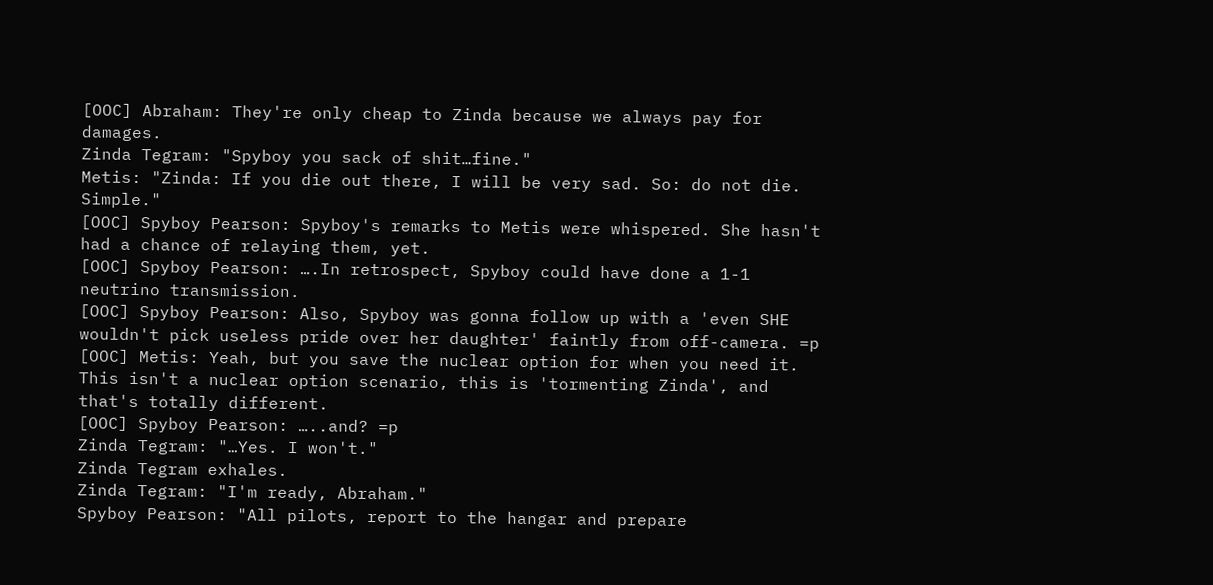[OOC] Abraham: They're only cheap to Zinda because we always pay for damages.
Zinda Tegram: "Spyboy you sack of shit…fine."
Metis: "Zinda: If you die out there, I will be very sad. So: do not die. Simple."
[OOC] Spyboy Pearson: Spyboy's remarks to Metis were whispered. She hasn't had a chance of relaying them, yet.
[OOC] Spyboy Pearson: ….In retrospect, Spyboy could have done a 1-1 neutrino transmission.
[OOC] Spyboy Pearson: Also, Spyboy was gonna follow up with a 'even SHE wouldn't pick useless pride over her daughter' faintly from off-camera. =p
[OOC] Metis: Yeah, but you save the nuclear option for when you need it. This isn't a nuclear option scenario, this is 'tormenting Zinda', and that's totally different.
[OOC] Spyboy Pearson: …..and? =p
Zinda Tegram: "…Yes. I won't."
Zinda Tegram exhales.
Zinda Tegram: "I'm ready, Abraham."
Spyboy Pearson: "All pilots, report to the hangar and prepare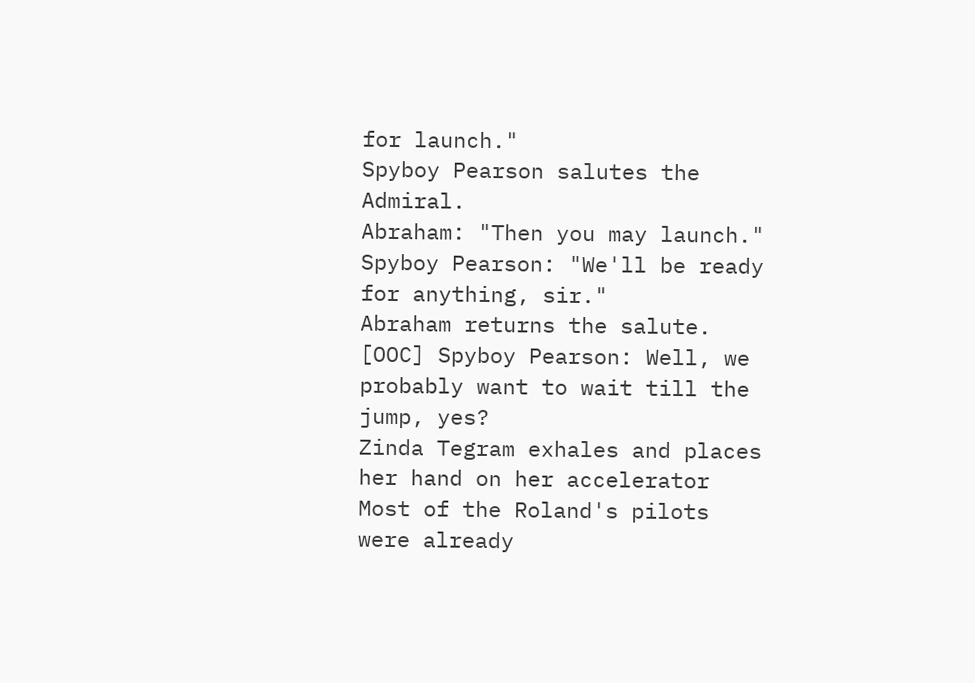for launch."
Spyboy Pearson salutes the Admiral.
Abraham: "Then you may launch."
Spyboy Pearson: "We'll be ready for anything, sir."
Abraham returns the salute.
[OOC] Spyboy Pearson: Well, we probably want to wait till the jump, yes?
Zinda Tegram exhales and places her hand on her accelerator
Most of the Roland's pilots were already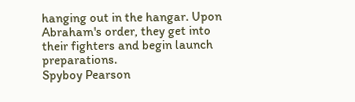hanging out in the hangar. Upon Abraham's order, they get into their fighters and begin launch preparations.
Spyboy Pearson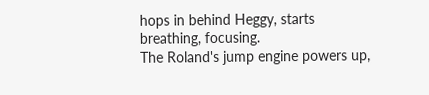hops in behind Heggy, starts breathing, focusing.
The Roland's jump engine powers up,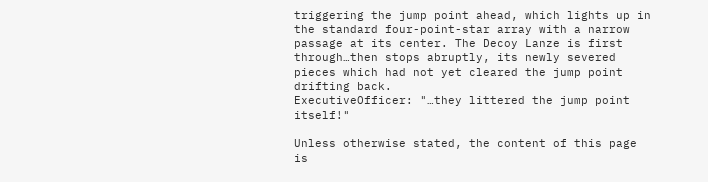triggering the jump point ahead, which lights up in the standard four-point-star array with a narrow passage at its center. The Decoy Lanze is first through…then stops abruptly, its newly severed pieces which had not yet cleared the jump point drifting back.
ExecutiveOfficer: "…they littered the jump point itself!"

Unless otherwise stated, the content of this page is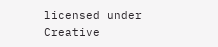licensed under Creative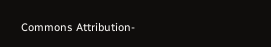Commons Attribution-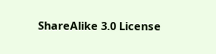ShareAlike 3.0 License